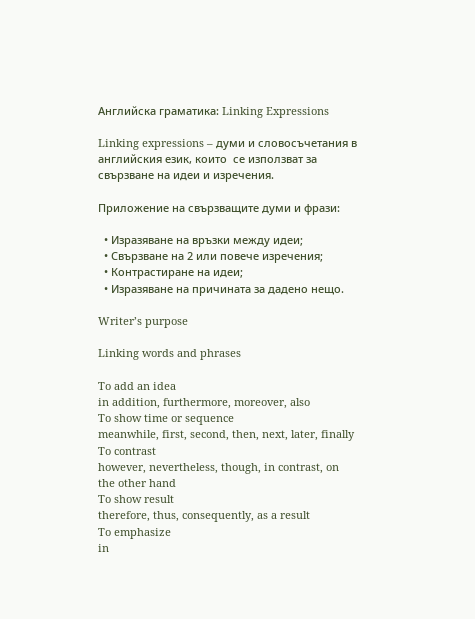Английска граматика: Linking Expressions

Linking expressions – думи и словосъчетания в английския език, които  се използват за свързване на идеи и изречения.

Приложение на свързващите думи и фрази:

  • Изразяване на връзки между идеи;
  • Свързване на 2 или повече изречения;
  • Контрастиране на идеи;
  • Изразяване на причината за дадено нещо.

Writer’s purpose

Linking words and phrases

To add an idea
in addition, furthermore, moreover, also
To show time or sequence
meanwhile, first, second, then, next, later, finally
To contrast
however, nevertheless, though, in contrast, on the other hand
To show result
therefore, thus, consequently, as a result
To emphasize
in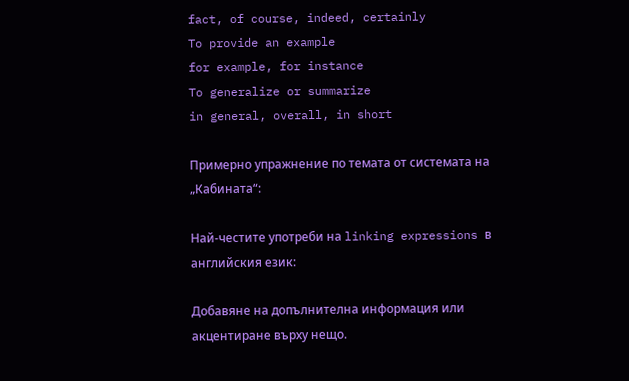fact, of course, indeed, certainly
To provide an example
for example, for instance
To generalize or summarize
in general, overall, in short

Примерно упражнение по темата от системата на „Кабината“:

Най-честите употреби на linking expressions в английския език:

Добавяне на допълнителна информация или акцентиране върху нещо.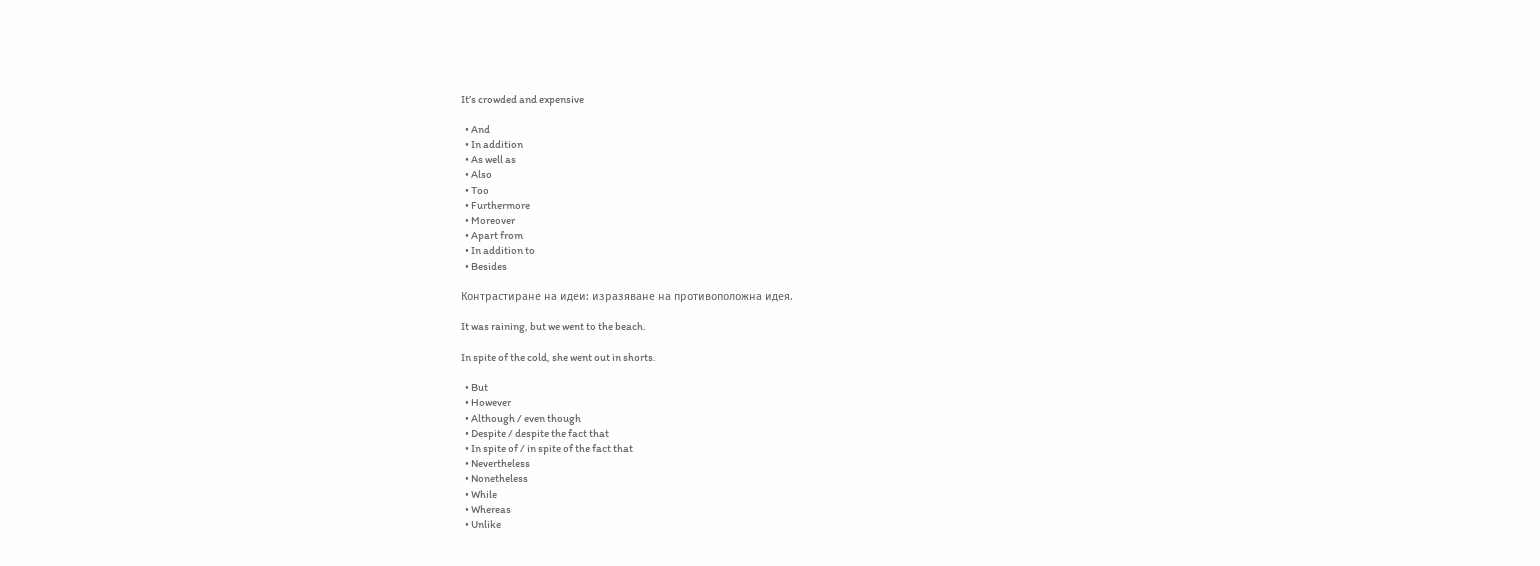It’s crowded and expensive

  • And
  • In addition
  • As well as
  • Also
  • Too
  • Furthermore
  • Moreover
  • Apart from
  • In addition to
  • Besides

Контрастиране на идеи: изразяване на противоположна идея.

It was raining, but we went to the beach.

In spite of the cold, she went out in shorts.

  • But
  • However
  • Although / even though
  • Despite / despite the fact that
  • In spite of / in spite of the fact that
  • Nevertheless
  • Nonetheless
  • While
  • Whereas
  • Unlike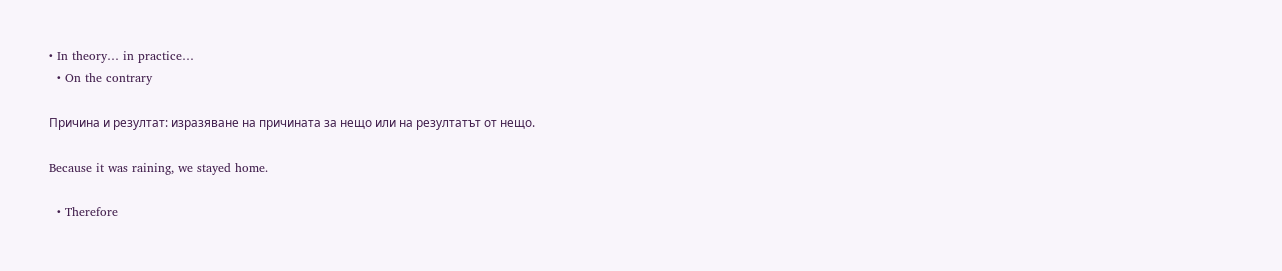• In theory… in practice…
  • On the contrary

Причина и резултат: изразяване на причината за нещо или на резултатът от нещо.

Because it was raining, we stayed home.

  • Therefore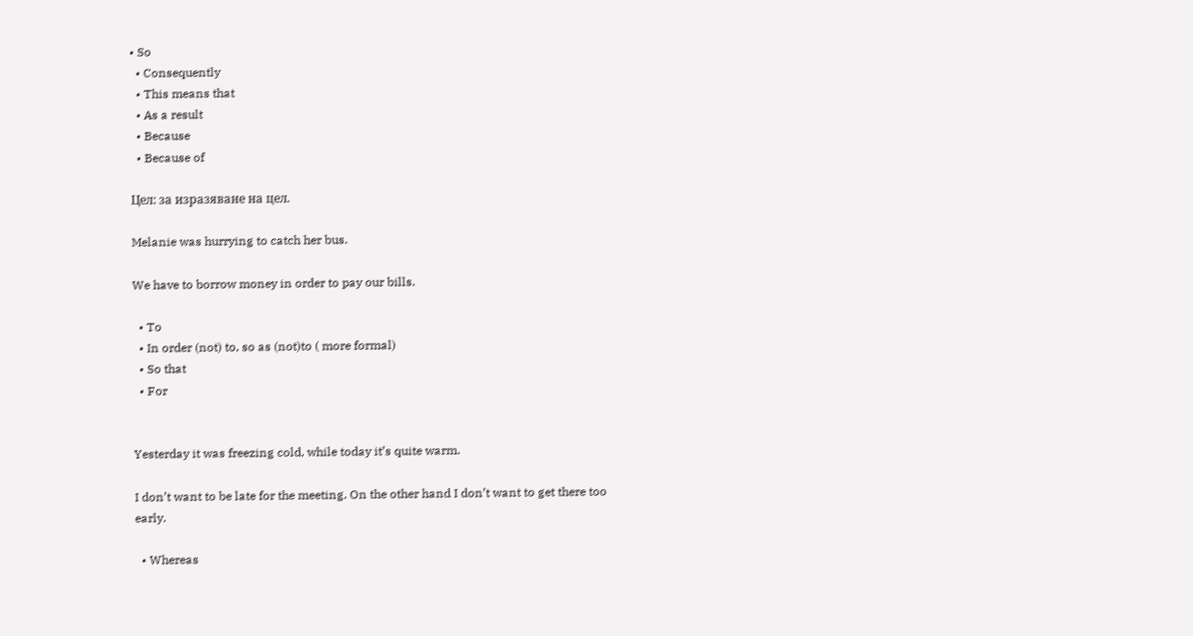• So
  • Consequently
  • This means that
  • As a result
  • Because
  • Because of

Цел: за изразяване на цел.

Melanie was hurrying to catch her bus.

We have to borrow money in order to pay our bills.

  • To
  • In order (not) to, so as (not)to ( more formal)
  • So that
  • For


Yesterday it was freezing cold, while today it’s quite warm.

I don’t want to be late for the meeting. On the other hand I don’t want to get there too early.

  • Whereas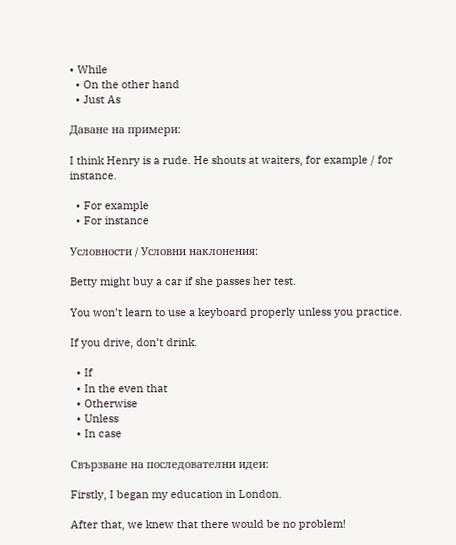• While
  • On the other hand
  • Just As

Даване на примери:

I think Henry is a rude. He shouts at waiters, for example / for instance.

  • For example
  • For instance

Условности / Условни наклонения:

Betty might buy a car if she passes her test.

You won’t learn to use a keyboard properly unless you practice.

If you drive, don’t drink.

  • If
  • In the even that
  • Otherwise
  • Unless
  • In case

Свързване на последователни идеи:

Firstly, I began my education in London.

After that, we knew that there would be no problem!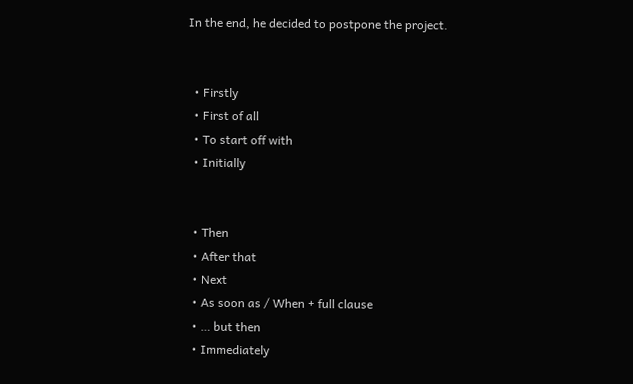In the end, he decided to postpone the project.


  • Firstly
  • First of all
  • To start off with
  • Initially


  • Then
  • After that
  • Next
  • As soon as / When + full clause
  • … but then
  • Immediately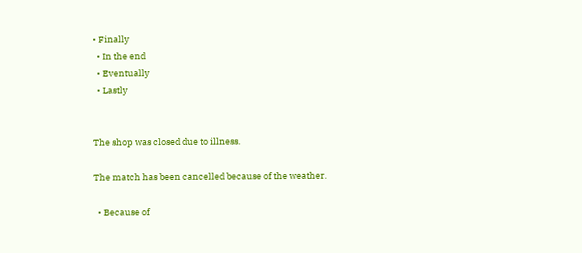• Finally
  • In the end
  • Eventually
  • Lastly


The shop was closed due to illness.

The match has been cancelled because of the weather.

  • Because of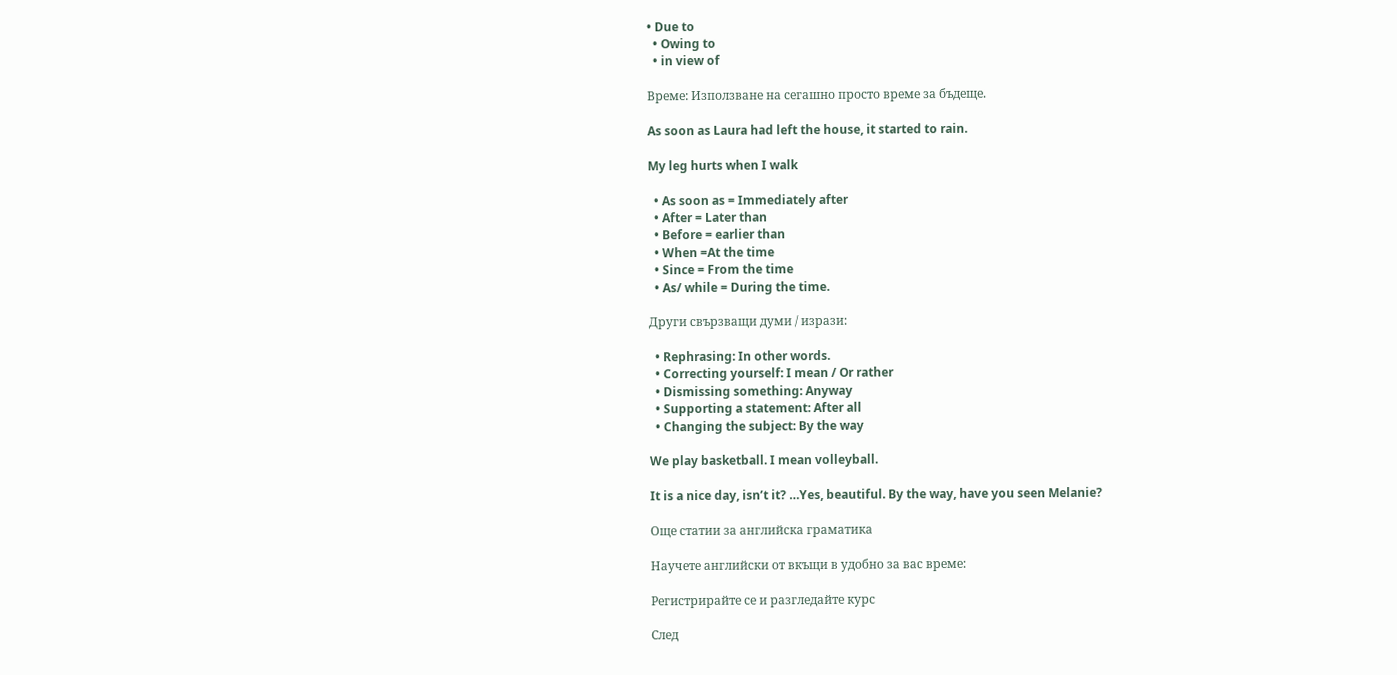• Due to
  • Owing to
  • in view of

Време: Използване на сегашно просто време за бъдеще.

As soon as Laura had left the house, it started to rain.

My leg hurts when I walk

  • As soon as = Immediately after
  • After = Later than
  • Before = earlier than
  • When =At the time
  • Since = From the time
  • As/ while = During the time.

Други свързващи думи / изрази:

  • Rephrasing: In other words.
  • Correcting yourself: I mean / Or rather
  • Dismissing something: Anyway
  • Supporting a statement: After all
  • Changing the subject: By the way

We play basketball. I mean volleyball.

It is a nice day, isn’t it? …Yes, beautiful. By the way, have you seen Melanie?

Още статии за английска граматика

Научете английски от вкъщи в удобно за вас време:

Регистрирайте се и разгледайте курс

След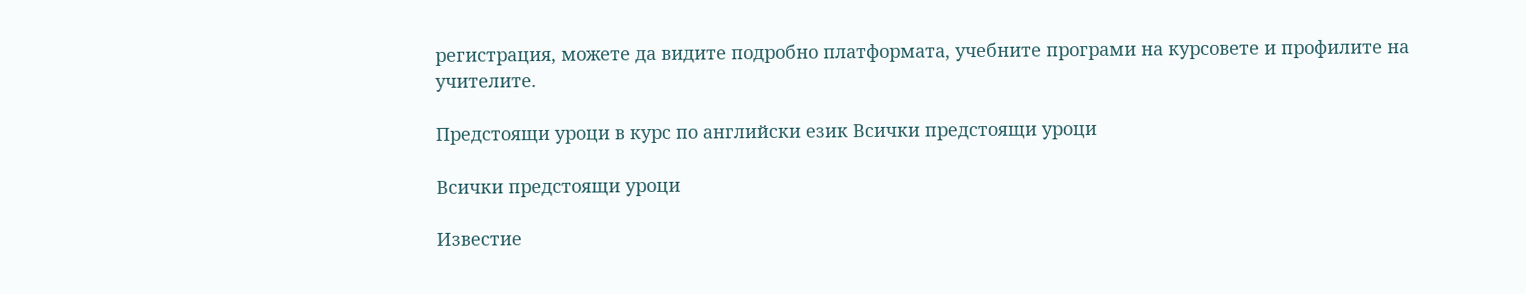регистрация, можете да видите подробно платформата, учебните програми на курсовете и профилите на учителите.

Предстоящи уроци в курс по английски език Всички предстоящи уроци

Всички предстоящи уроци

Известие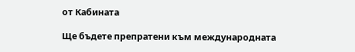от Кабината

Ще бъдете препратени към международната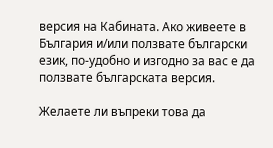версия на Кабината. Ако живеете в България и/или ползвате български език, по-удобно и изгодно за вас е да ползвате българската версия.

Желаете ли въпреки това да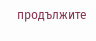продължите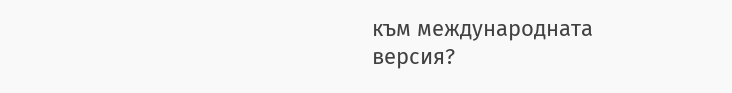към международната версия?